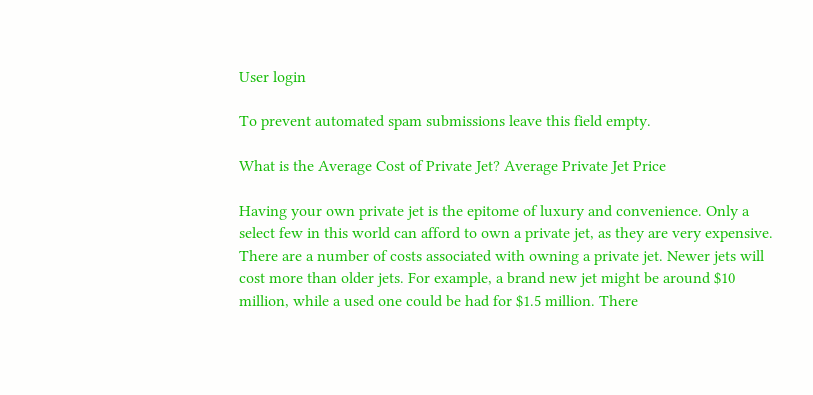User login

To prevent automated spam submissions leave this field empty.

What is the Average Cost of Private Jet? Average Private Jet Price

Having your own private jet is the epitome of luxury and convenience. Only a select few in this world can afford to own a private jet, as they are very expensive. There are a number of costs associated with owning a private jet. Newer jets will cost more than older jets. For example, a brand new jet might be around $10 million, while a used one could be had for $1.5 million. There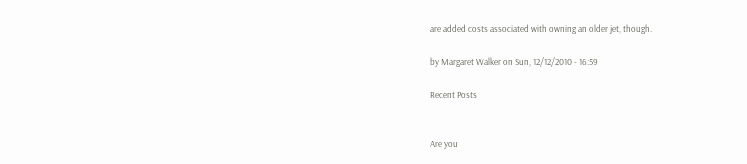are added costs associated with owning an older jet, though.

by Margaret Walker on Sun, 12/12/2010 - 16:59

Recent Posts


Are you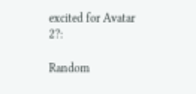excited for Avatar 2?:

Random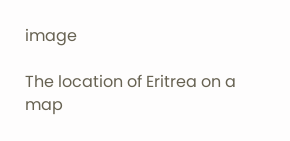image

The location of Eritrea on a map